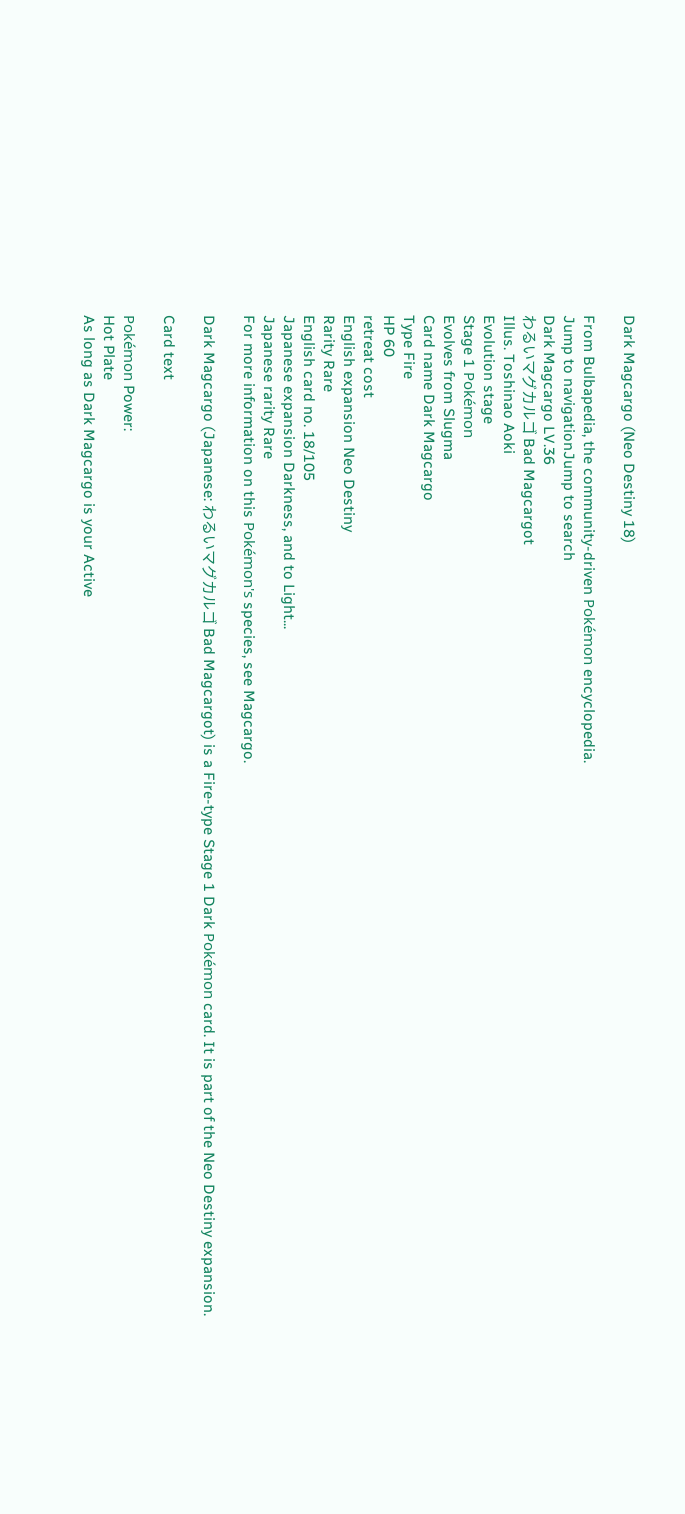Dark Magcargo (Neo Destiny 18)

From Bulbapedia, the community-driven Pokémon encyclopedia.
Jump to navigationJump to search
Dark Magcargo LV.36
わるいマグカルゴ Bad Magcargot
Illus. Toshinao Aoki
Evolution stage
Stage 1 Pokémon
Evolves from Slugma
Card name Dark Magcargo
Type Fire
HP 60
retreat cost
English expansion Neo Destiny
Rarity Rare
English card no. 18/105
Japanese expansion Darkness, and to Light...
Japanese rarity Rare
For more information on this Pokémon's species, see Magcargo.

Dark Magcargo (Japanese: わるいマグカルゴ Bad Magcargot) is a Fire-type Stage 1 Dark Pokémon card. It is part of the Neo Destiny expansion.

Card text

Pokémon Power:
Hot Plate
As long as Dark Magcargo is your Active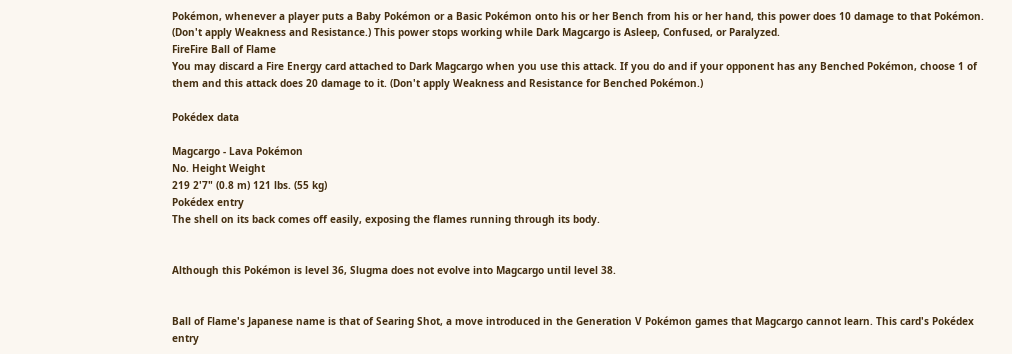Pokémon, whenever a player puts a Baby Pokémon or a Basic Pokémon onto his or her Bench from his or her hand, this power does 10 damage to that Pokémon. (Don't apply Weakness and Resistance.) This power stops working while Dark Magcargo is Asleep, Confused, or Paralyzed.
FireFire Ball of Flame
You may discard a Fire Energy card attached to Dark Magcargo when you use this attack. If you do and if your opponent has any Benched Pokémon, choose 1 of them and this attack does 20 damage to it. (Don't apply Weakness and Resistance for Benched Pokémon.)

Pokédex data

Magcargo - Lava Pokémon
No. Height Weight
219 2'7" (0.8 m) 121 lbs. (55 kg)
Pokédex entry
The shell on its back comes off easily, exposing the flames running through its body.


Although this Pokémon is level 36, Slugma does not evolve into Magcargo until level 38.


Ball of Flame's Japanese name is that of Searing Shot, a move introduced in the Generation V Pokémon games that Magcargo cannot learn. This card's Pokédex entry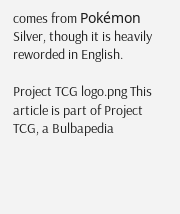comes from Pokémon Silver, though it is heavily reworded in English.

Project TCG logo.png This article is part of Project TCG, a Bulbapedia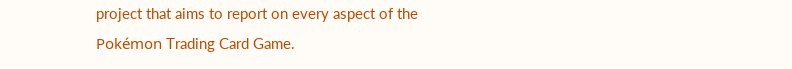project that aims to report on every aspect of the Pokémon Trading Card Game.